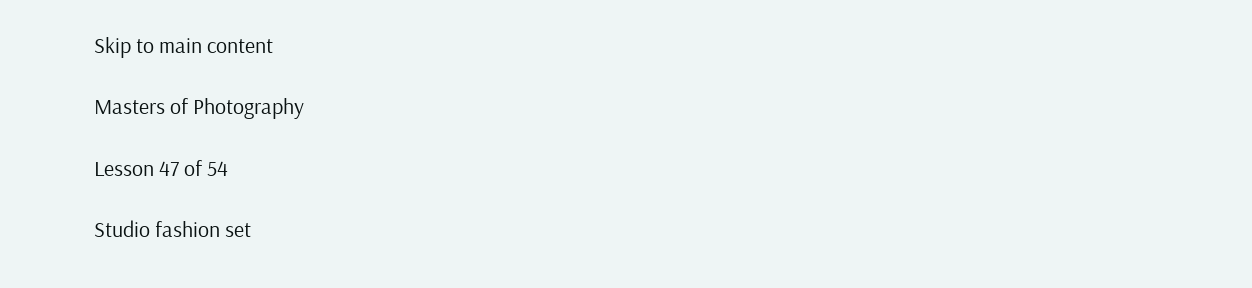Skip to main content

Masters of Photography

Lesson 47 of 54

Studio fashion set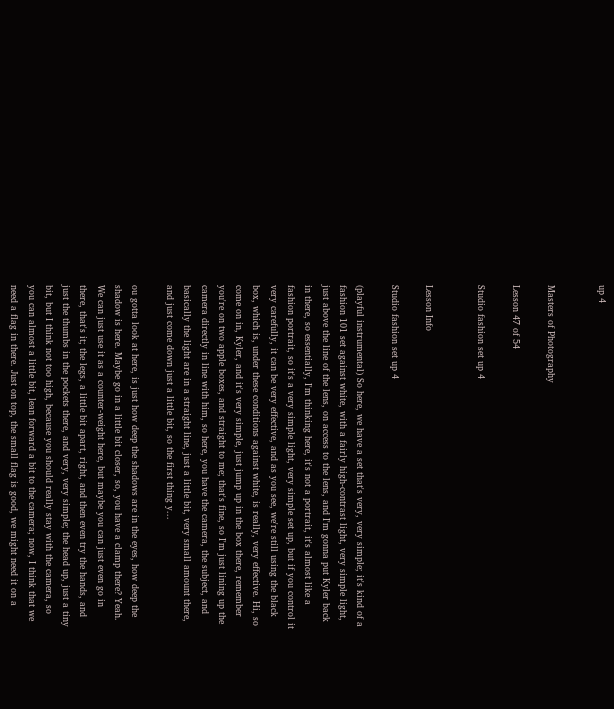up 4


Masters of Photography

Lesson 47 of 54

Studio fashion set up 4


Lesson Info

Studio fashion set up 4

(playful instrumental) So here, we have a set that's very, very simple; it's kind of a fashion 101 set against white, with a fairly high-contrast light, very simple light, just above the line of the lens, on access to the lens, and I'm gonna put Kyler back in there, so essentially, I'm thinking here, it's not a portrait, it's almost like a fashion portrait, so it's a very simple light, very simple set up, but if you control it very carefully, it can be very effective, and as you see, we're still using the black box, which is, under these conditions against white, is really, very effective. Hi, so come on in, Kyler, and it's very simple, just jump up in the box there, remember you're on two apple boxes, and straight to me; that's fine, so I'm just lining up the camera directly in line with him, so here, you have the camera, the subject, and basically the light are in a straight line, just a little bit, very small amount there, and just come down just a little bit, so the first thing y...

ou gotta look at here, is just how deep the shadows are in the eyes, how deep the shadow is here. Maybe go in a little bit closer, so, you have a clamp there? Yeah. We can just use it as a counter-weight here, but maybe you can just even go in there, that's it; the legs, a little bit apart, right, and then even try the hands, and just the thumbs in the pockets there, and very, very simple; the head up, just a tiny bit, but I think not too high, because you should really stay with the camera, so you can almost a little bit, lean forward a bit to the camera; now, I think that we need a flag in there. Just on top, the small flag is good, we might need it on a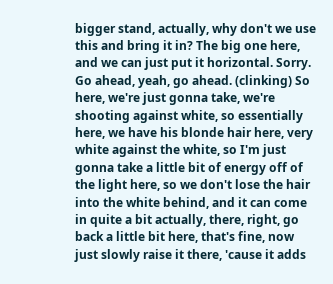bigger stand, actually, why don't we use this and bring it in? The big one here, and we can just put it horizontal. Sorry. Go ahead, yeah, go ahead. (clinking) So here, we're just gonna take, we're shooting against white, so essentially here, we have his blonde hair here, very white against the white, so I'm just gonna take a little bit of energy off of the light here, so we don't lose the hair into the white behind, and it can come in quite a bit actually, there, right, go back a little bit here, that's fine, now just slowly raise it there, 'cause it adds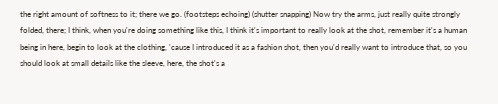the right amount of softness to it; there we go. (footsteps echoing) (shutter snapping) Now try the arms, just really quite strongly folded, there; I think, when you're doing something like this, I think it's important to really look at the shot, remember it's a human being in here, begin to look at the clothing, 'cause I introduced it as a fashion shot, then you'd really want to introduce that, so you should look at small details like the sleeve, here, the shot's a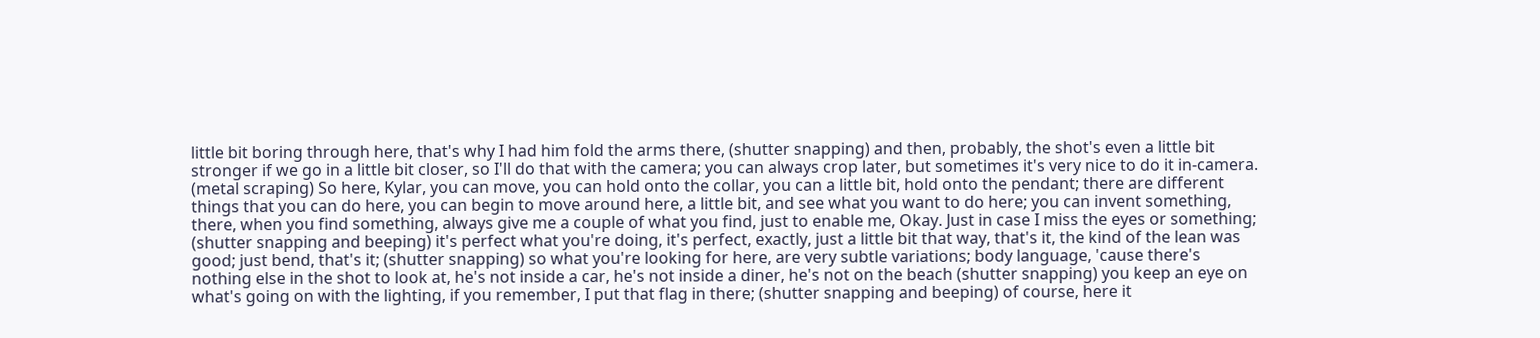little bit boring through here, that's why I had him fold the arms there, (shutter snapping) and then, probably, the shot's even a little bit stronger if we go in a little bit closer, so I'll do that with the camera; you can always crop later, but sometimes it's very nice to do it in-camera. (metal scraping) So here, Kylar, you can move, you can hold onto the collar, you can a little bit, hold onto the pendant; there are different things that you can do here, you can begin to move around here, a little bit, and see what you want to do here; you can invent something, there, when you find something, always give me a couple of what you find, just to enable me, Okay. Just in case I miss the eyes or something; (shutter snapping and beeping) it's perfect what you're doing, it's perfect, exactly, just a little bit that way, that's it, the kind of the lean was good; just bend, that's it; (shutter snapping) so what you're looking for here, are very subtle variations; body language, 'cause there's nothing else in the shot to look at, he's not inside a car, he's not inside a diner, he's not on the beach (shutter snapping) you keep an eye on what's going on with the lighting, if you remember, I put that flag in there; (shutter snapping and beeping) of course, here it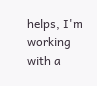helps, I'm working with a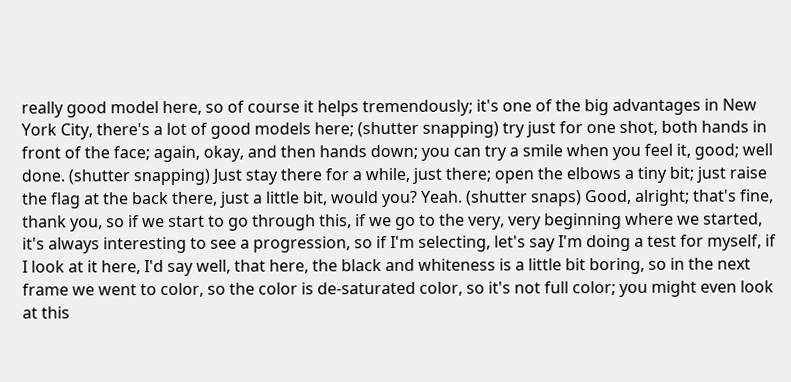really good model here, so of course it helps tremendously; it's one of the big advantages in New York City, there's a lot of good models here; (shutter snapping) try just for one shot, both hands in front of the face; again, okay, and then hands down; you can try a smile when you feel it, good; well done. (shutter snapping) Just stay there for a while, just there; open the elbows a tiny bit; just raise the flag at the back there, just a little bit, would you? Yeah. (shutter snaps) Good, alright; that's fine, thank you, so if we start to go through this, if we go to the very, very beginning where we started, it's always interesting to see a progression, so if I'm selecting, let's say I'm doing a test for myself, if I look at it here, I'd say well, that here, the black and whiteness is a little bit boring, so in the next frame we went to color, so the color is de-saturated color, so it's not full color; you might even look at this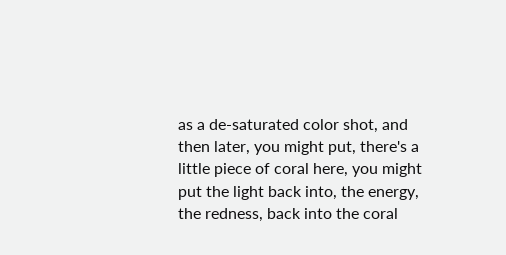as a de-saturated color shot, and then later, you might put, there's a little piece of coral here, you might put the light back into, the energy, the redness, back into the coral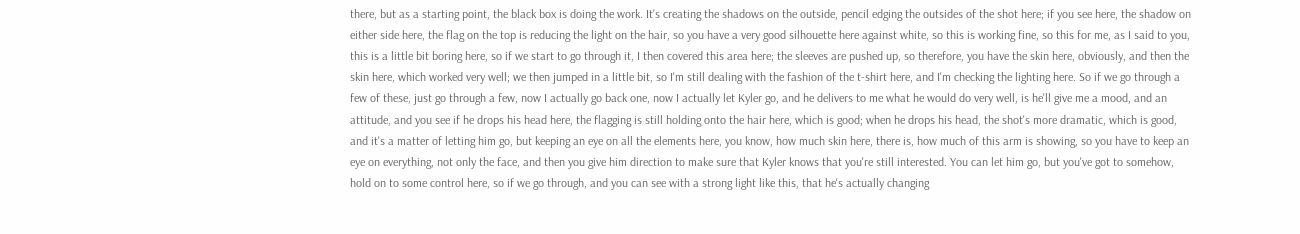there, but as a starting point, the black box is doing the work. It's creating the shadows on the outside, pencil edging the outsides of the shot here; if you see here, the shadow on either side here, the flag on the top is reducing the light on the hair, so you have a very good silhouette here against white, so this is working fine, so this for me, as I said to you, this is a little bit boring here, so if we start to go through it, I then covered this area here; the sleeves are pushed up, so therefore, you have the skin here, obviously, and then the skin here, which worked very well; we then jumped in a little bit, so I'm still dealing with the fashion of the t-shirt here, and I'm checking the lighting here. So if we go through a few of these, just go through a few, now I actually go back one, now I actually let Kyler go, and he delivers to me what he would do very well, is he'll give me a mood, and an attitude, and you see if he drops his head here, the flagging is still holding onto the hair here, which is good; when he drops his head, the shot's more dramatic, which is good, and it's a matter of letting him go, but keeping an eye on all the elements here, you know, how much skin here, there is, how much of this arm is showing, so you have to keep an eye on everything, not only the face, and then you give him direction to make sure that Kyler knows that you're still interested. You can let him go, but you've got to somehow, hold on to some control here, so if we go through, and you can see with a strong light like this, that he's actually changing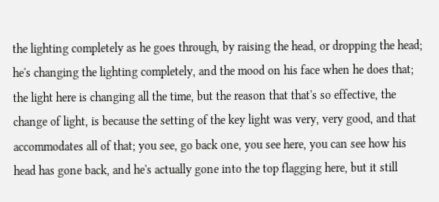the lighting completely as he goes through, by raising the head, or dropping the head; he's changing the lighting completely, and the mood on his face when he does that; the light here is changing all the time, but the reason that that's so effective, the change of light, is because the setting of the key light was very, very good, and that accommodates all of that; you see, go back one, you see here, you can see how his head has gone back, and he's actually gone into the top flagging here, but it still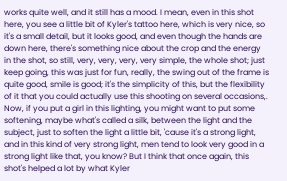works quite well, and it still has a mood. I mean, even in this shot here, you see a little bit of Kyler's tattoo here, which is very nice, so it's a small detail, but it looks good, and even though the hands are down here, there's something nice about the crop and the energy in the shot, so still, very, very, very, very simple, the whole shot; just keep going, this was just for fun, really, the swing out of the frame is quite good, smile is good; it's the simplicity of this, but the flexibility of it that you could actually use this shooting on several occasions,. Now, if you put a girl in this lighting, you might want to put some softening, maybe what's called a silk, between the light and the subject, just to soften the light a little bit, 'cause it's a strong light, and in this kind of very strong light, men tend to look very good in a strong light like that, you know? But I think that once again, this shot's helped a lot by what Kyler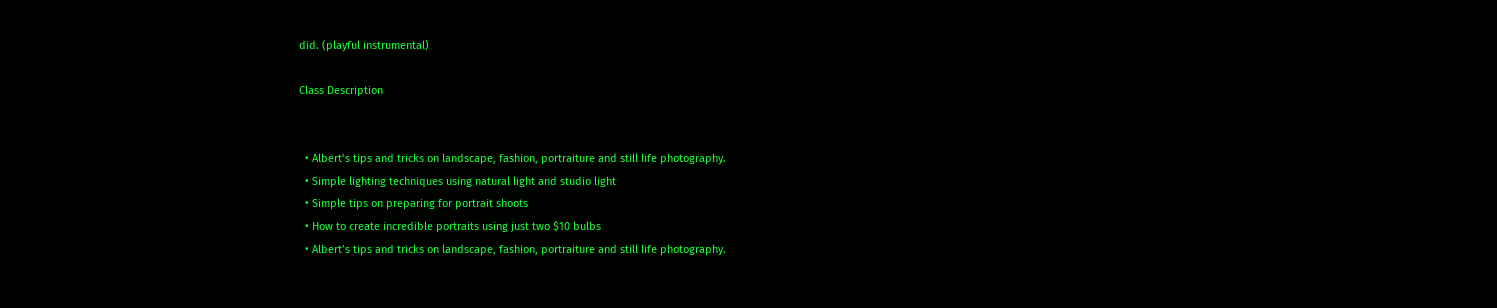did. (playful instrumental)

Class Description


  • Albert’s tips and tricks on landscape, fashion, portraiture and still life photography.
  • Simple lighting techniques using natural light and studio light
  • Simple tips on preparing for portrait shoots
  • How to create incredible portraits using just two $10 bulbs
  • Albert’s tips and tricks on landscape, fashion, portraiture and still life photography.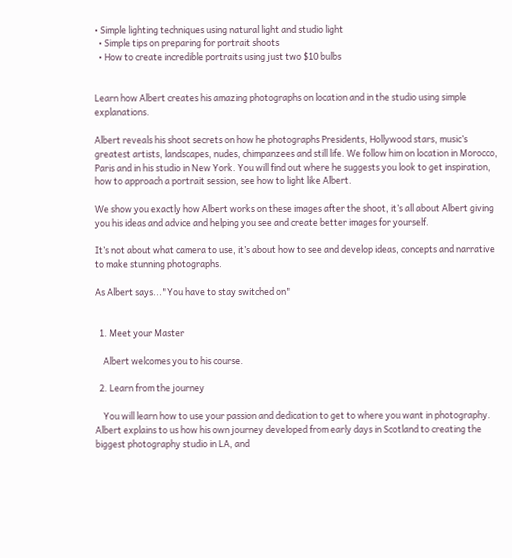• Simple lighting techniques using natural light and studio light
  • Simple tips on preparing for portrait shoots
  • How to create incredible portraits using just two $10 bulbs


Learn how Albert creates his amazing photographs on location and in the studio using simple explanations.

Albert reveals his shoot secrets on how he photographs Presidents, Hollywood stars, music’s greatest artists, landscapes, nudes, chimpanzees and still life. We follow him on location in Morocco, Paris and in his studio in New York. You will find out where he suggests you look to get inspiration, how to approach a portrait session, see how to light like Albert.

We show you exactly how Albert works on these images after the shoot, it’s all about Albert giving you his ideas and advice and helping you see and create better images for yourself.

It’s not about what camera to use, it’s about how to see and develop ideas, concepts and narrative to make stunning photographs.

As Albert says..."You have to stay switched on"


  1. Meet your Master

    Albert welcomes you to his course.

  2. Learn from the journey

    You will learn how to use your passion and dedication to get to where you want in photography. Albert explains to us how his own journey developed from early days in Scotland to creating the biggest photography studio in LA, and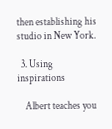then establishing his studio in New York.

  3. Using inspirations

    Albert teaches you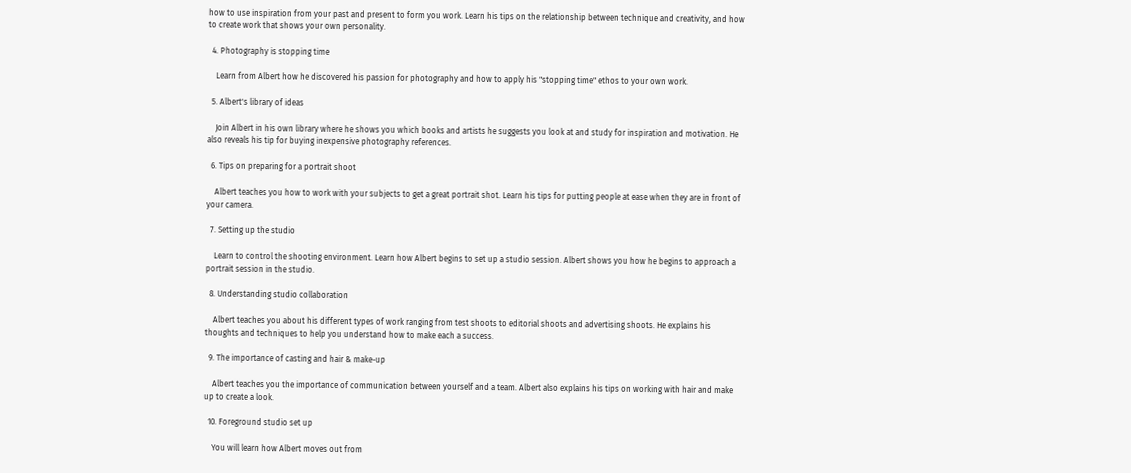how to use inspiration from your past and present to form you work. Learn his tips on the relationship between technique and creativity, and how to create work that shows your own personality.

  4. Photography is stopping time

    Learn from Albert how he discovered his passion for photography and how to apply his "stopping time" ethos to your own work.

  5. Albert's library of ideas

    Join Albert in his own library where he shows you which books and artists he suggests you look at and study for inspiration and motivation. He also reveals his tip for buying inexpensive photography references.

  6. Tips on preparing for a portrait shoot

    Albert teaches you how to work with your subjects to get a great portrait shot. Learn his tips for putting people at ease when they are in front of your camera.

  7. Setting up the studio

    Learn to control the shooting environment. Learn how Albert begins to set up a studio session. Albert shows you how he begins to approach a portrait session in the studio.

  8. Understanding studio collaboration

    Albert teaches you about his different types of work ranging from test shoots to editorial shoots and advertising shoots. He explains his thoughts and techniques to help you understand how to make each a success.

  9. The importance of casting and hair & make-up

    Albert teaches you the importance of communication between yourself and a team. Albert also explains his tips on working with hair and make up to create a look.

  10. Foreground studio set up

    You will learn how Albert moves out from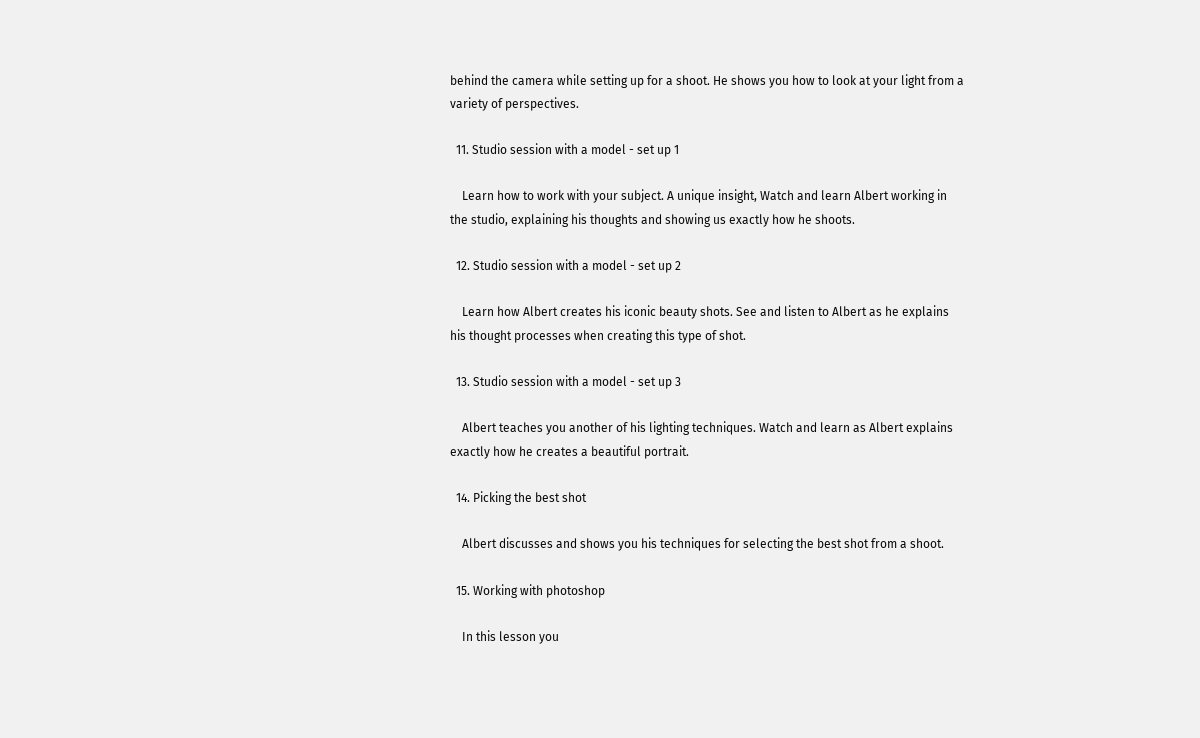behind the camera while setting up for a shoot. He shows you how to look at your light from a variety of perspectives.

  11. Studio session with a model - set up 1

    Learn how to work with your subject. A unique insight, Watch and learn Albert working in the studio, explaining his thoughts and showing us exactly how he shoots.

  12. Studio session with a model - set up 2

    Learn how Albert creates his iconic beauty shots. See and listen to Albert as he explains his thought processes when creating this type of shot.

  13. Studio session with a model - set up 3

    Albert teaches you another of his lighting techniques. Watch and learn as Albert explains exactly how he creates a beautiful portrait.

  14. Picking the best shot

    Albert discusses and shows you his techniques for selecting the best shot from a shoot.

  15. Working with photoshop

    In this lesson you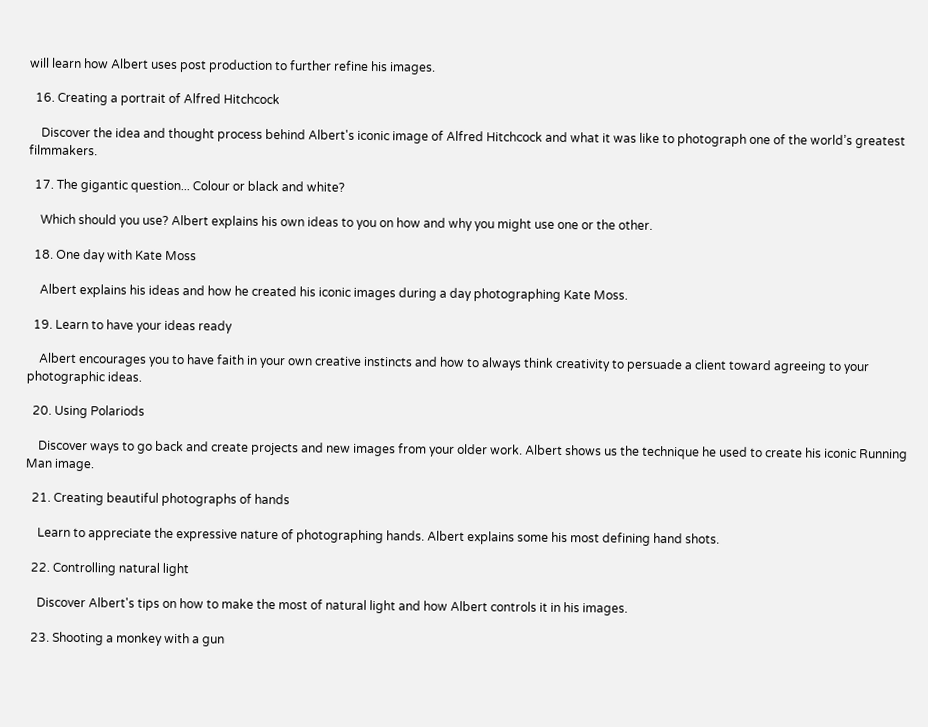will learn how Albert uses post production to further refine his images.

  16. Creating a portrait of Alfred Hitchcock

    Discover the idea and thought process behind Albert's iconic image of Alfred Hitchcock and what it was like to photograph one of the world’s greatest filmmakers.

  17. The gigantic question... Colour or black and white?

    Which should you use? Albert explains his own ideas to you on how and why you might use one or the other.

  18. One day with Kate Moss

    Albert explains his ideas and how he created his iconic images during a day photographing Kate Moss.

  19. Learn to have your ideas ready

    Albert encourages you to have faith in your own creative instincts and how to always think creativity to persuade a client toward agreeing to your photographic ideas.

  20. Using Polariods

    Discover ways to go back and create projects and new images from your older work. Albert shows us the technique he used to create his iconic Running Man image.

  21. Creating beautiful photographs of hands

    Learn to appreciate the expressive nature of photographing hands. Albert explains some his most defining hand shots.

  22. Controlling natural light

    Discover Albert's tips on how to make the most of natural light and how Albert controls it in his images.

  23. Shooting a monkey with a gun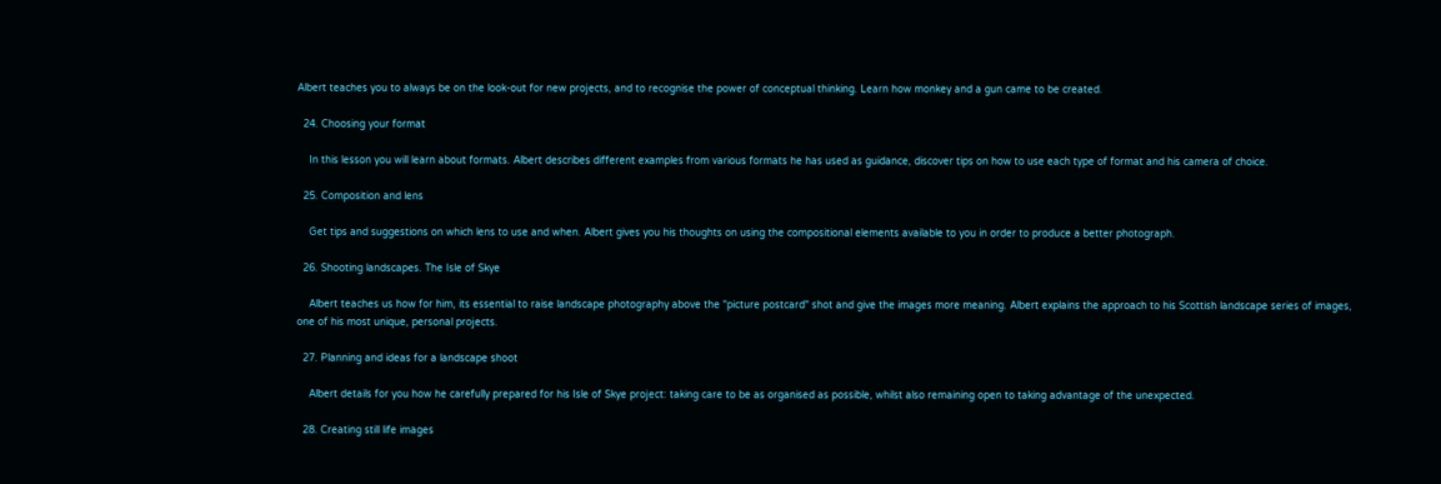Albert teaches you to always be on the look-out for new projects, and to recognise the power of conceptual thinking. Learn how monkey and a gun came to be created.

  24. Choosing your format

    In this lesson you will learn about formats. Albert describes different examples from various formats he has used as guidance, discover tips on how to use each type of format and his camera of choice.

  25. Composition and lens

    Get tips and suggestions on which lens to use and when. Albert gives you his thoughts on using the compositional elements available to you in order to produce a better photograph.

  26. Shooting landscapes. The Isle of Skye

    Albert teaches us how for him, its essential to raise landscape photography above the "picture postcard" shot and give the images more meaning. Albert explains the approach to his Scottish landscape series of images, one of his most unique, personal projects.

  27. Planning and ideas for a landscape shoot

    Albert details for you how he carefully prepared for his Isle of Skye project: taking care to be as organised as possible, whilst also remaining open to taking advantage of the unexpected.

  28. Creating still life images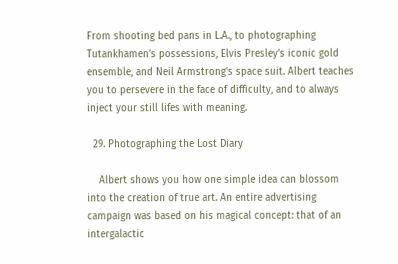From shooting bed pans in L.A., to photographing Tutankhamen’s possessions, Elvis Presley’s iconic gold ensemble, and Neil Armstrong's space suit. Albert teaches you to persevere in the face of difficulty, and to always inject your still lifes with meaning.

  29. Photographing the Lost Diary

    Albert shows you how one simple idea can blossom into the creation of true art. An entire advertising campaign was based on his magical concept: that of an intergalactic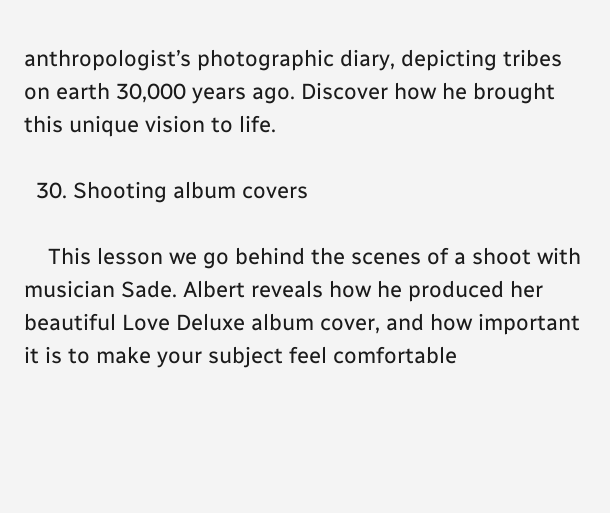anthropologist’s photographic diary, depicting tribes on earth 30,000 years ago. Discover how he brought this unique vision to life.

  30. Shooting album covers

    This lesson we go behind the scenes of a shoot with musician Sade. Albert reveals how he produced her beautiful Love Deluxe album cover, and how important it is to make your subject feel comfortable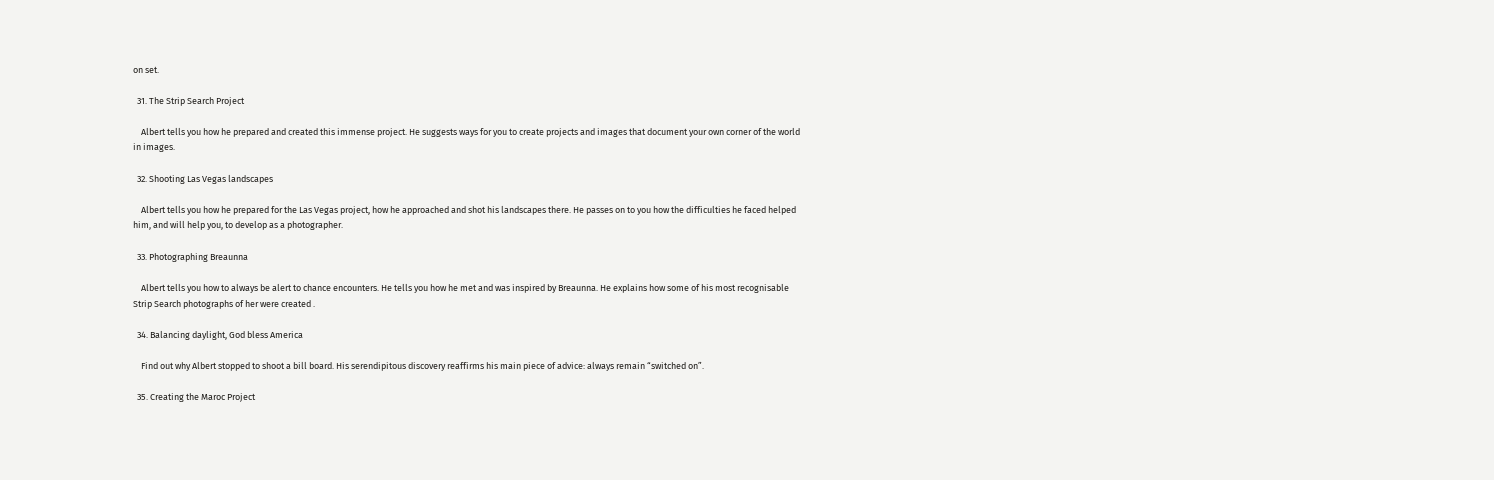on set.

  31. The Strip Search Project

    Albert tells you how he prepared and created this immense project. He suggests ways for you to create projects and images that document your own corner of the world in images.

  32. Shooting Las Vegas landscapes

    Albert tells you how he prepared for the Las Vegas project, how he approached and shot his landscapes there. He passes on to you how the difficulties he faced helped him, and will help you, to develop as a photographer.

  33. Photographing Breaunna

    Albert tells you how to always be alert to chance encounters. He tells you how he met and was inspired by Breaunna. He explains how some of his most recognisable Strip Search photographs of her were created .

  34. Balancing daylight, God bless America

    Find out why Albert stopped to shoot a bill board. His serendipitous discovery reaffirms his main piece of advice: always remain “switched on”.

  35. Creating the Maroc Project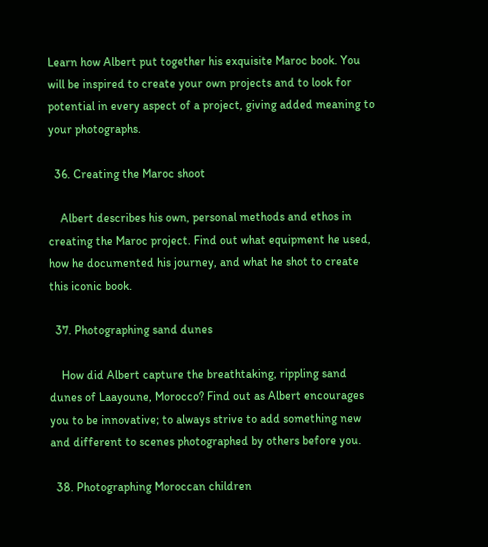Learn how Albert put together his exquisite Maroc book. You will be inspired to create your own projects and to look for potential in every aspect of a project, giving added meaning to your photographs.

  36. Creating the Maroc shoot

    Albert describes his own, personal methods and ethos in creating the Maroc project. Find out what equipment he used, how he documented his journey, and what he shot to create this iconic book.

  37. Photographing sand dunes

    How did Albert capture the breathtaking, rippling sand dunes of Laayoune, Morocco? Find out as Albert encourages you to be innovative; to always strive to add something new and different to scenes photographed by others before you.

  38. Photographing Moroccan children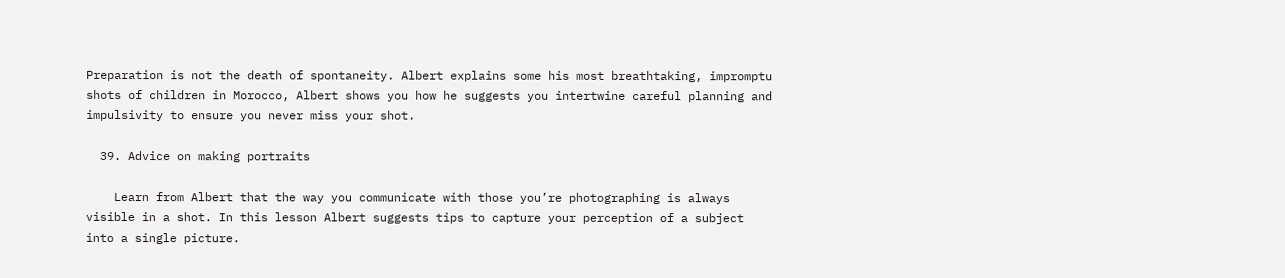Preparation is not the death of spontaneity. Albert explains some his most breathtaking, impromptu shots of children in Morocco, Albert shows you how he suggests you intertwine careful planning and impulsivity to ensure you never miss your shot.

  39. Advice on making portraits

    Learn from Albert that the way you communicate with those you’re photographing is always visible in a shot. In this lesson Albert suggests tips to capture your perception of a subject into a single picture.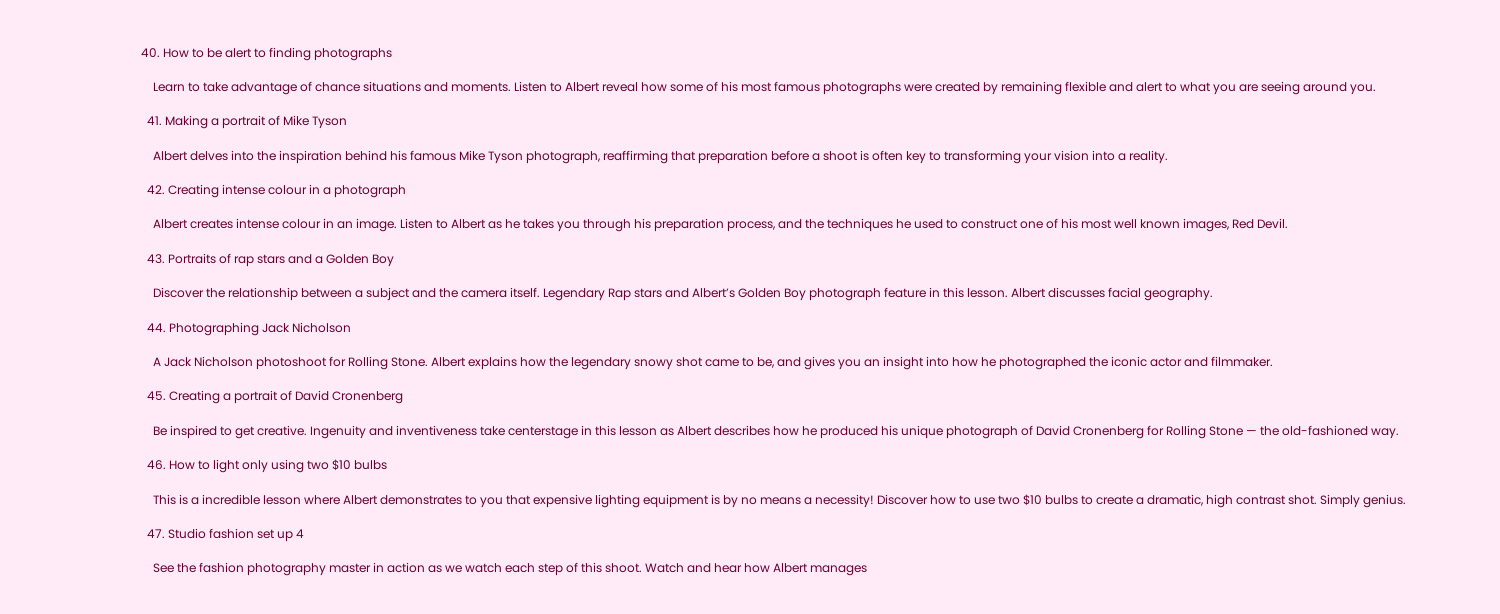40. How to be alert to finding photographs

    Learn to take advantage of chance situations and moments. Listen to Albert reveal how some of his most famous photographs were created by remaining flexible and alert to what you are seeing around you.

  41. Making a portrait of Mike Tyson

    Albert delves into the inspiration behind his famous Mike Tyson photograph, reaffirming that preparation before a shoot is often key to transforming your vision into a reality.

  42. Creating intense colour in a photograph

    Albert creates intense colour in an image. Listen to Albert as he takes you through his preparation process, and the techniques he used to construct one of his most well known images, Red Devil.

  43. Portraits of rap stars and a Golden Boy

    Discover the relationship between a subject and the camera itself. Legendary Rap stars and Albert’s Golden Boy photograph feature in this lesson. Albert discusses facial geography.

  44. Photographing Jack Nicholson

    A Jack Nicholson photoshoot for Rolling Stone. Albert explains how the legendary snowy shot came to be, and gives you an insight into how he photographed the iconic actor and filmmaker.

  45. Creating a portrait of David Cronenberg

    Be inspired to get creative. Ingenuity and inventiveness take centerstage in this lesson as Albert describes how he produced his unique photograph of David Cronenberg for Rolling Stone — the old-fashioned way.

  46. How to light only using two $10 bulbs

    This is a incredible lesson where Albert demonstrates to you that expensive lighting equipment is by no means a necessity! Discover how to use two $10 bulbs to create a dramatic, high contrast shot. Simply genius.

  47. Studio fashion set up 4

    See the fashion photography master in action as we watch each step of this shoot. Watch and hear how Albert manages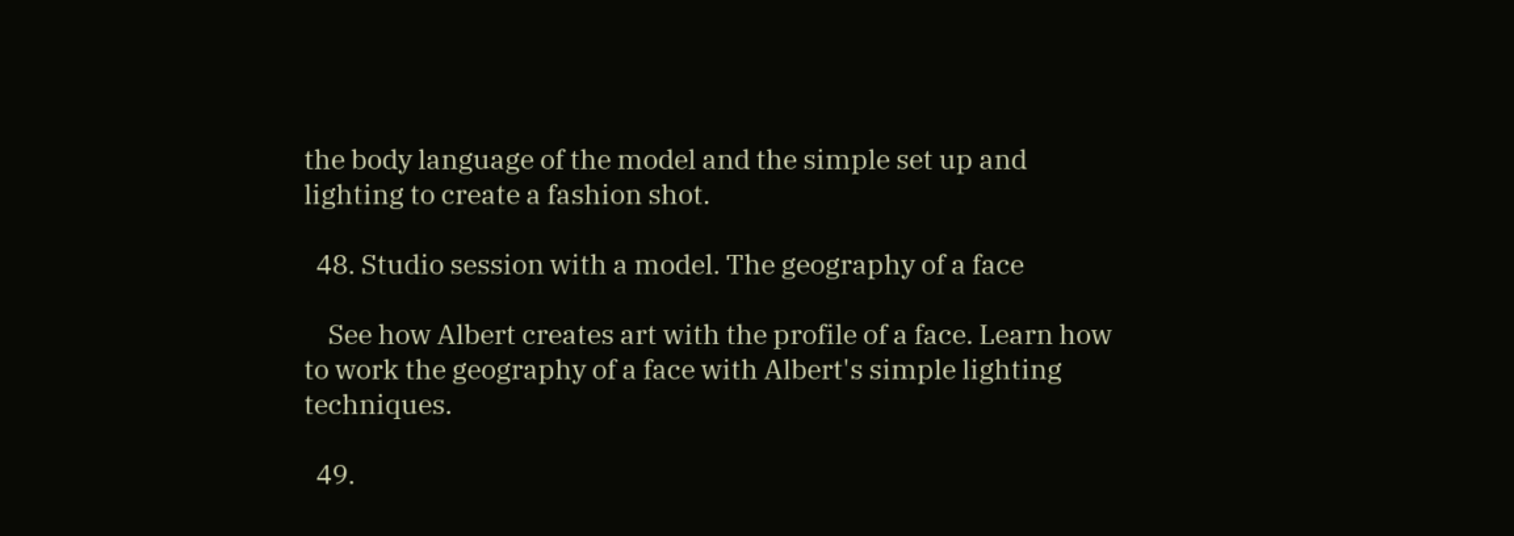the body language of the model and the simple set up and lighting to create a fashion shot.

  48. Studio session with a model. The geography of a face

    See how Albert creates art with the profile of a face. Learn how to work the geography of a face with Albert's simple lighting techniques.

  49.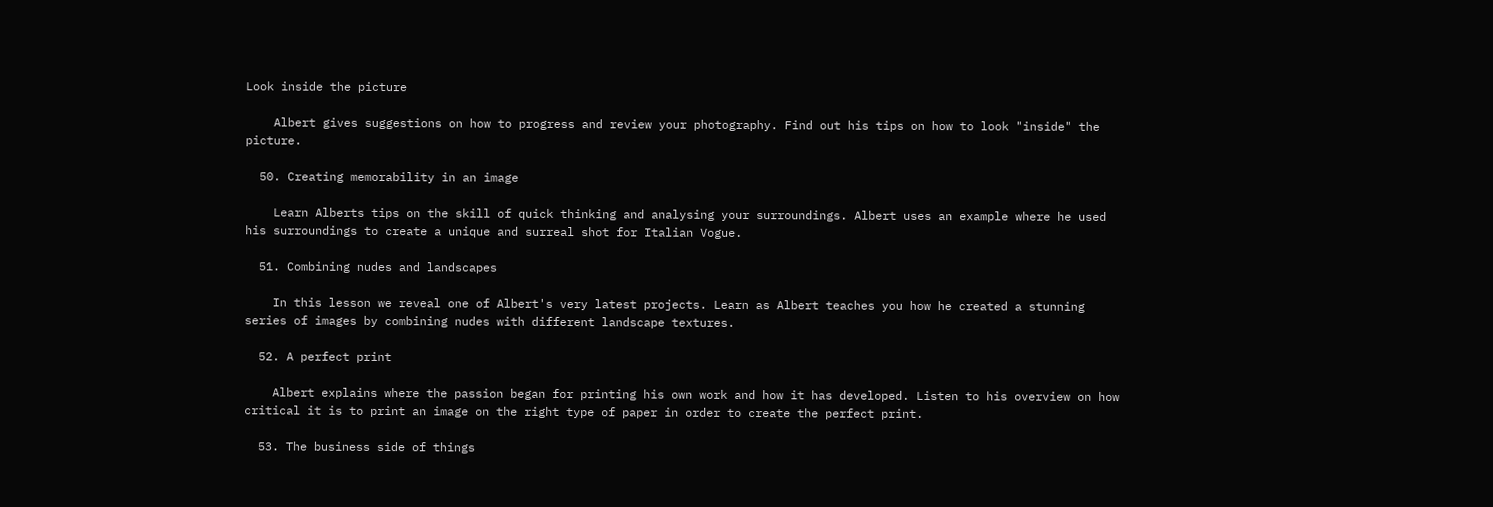Look inside the picture

    Albert gives suggestions on how to progress and review your photography. Find out his tips on how to look "inside" the picture.

  50. Creating memorability in an image

    Learn Alberts tips on the skill of quick thinking and analysing your surroundings. Albert uses an example where he used his surroundings to create a unique and surreal shot for Italian Vogue.

  51. Combining nudes and landscapes

    In this lesson we reveal one of Albert's very latest projects. Learn as Albert teaches you how he created a stunning series of images by combining nudes with different landscape textures.

  52. A perfect print

    Albert explains where the passion began for printing his own work and how it has developed. Listen to his overview on how critical it is to print an image on the right type of paper in order to create the perfect print.

  53. The business side of things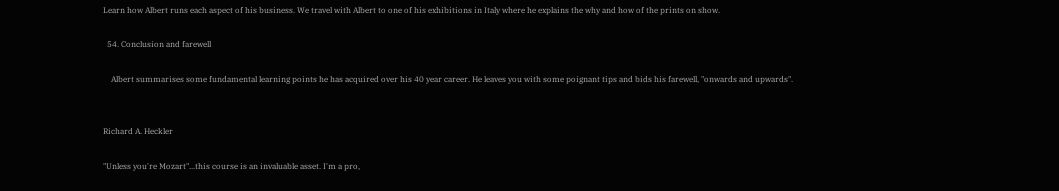Learn how Albert runs each aspect of his business. We travel with Albert to one of his exhibitions in Italy where he explains the why and how of the prints on show.

  54. Conclusion and farewell

    Albert summarises some fundamental learning points he has acquired over his 40 year career. He leaves you with some poignant tips and bids his farewell, "onwards and upwards".


Richard A. Heckler

"Unless you're Mozart"...this course is an invaluable asset. I'm a pro,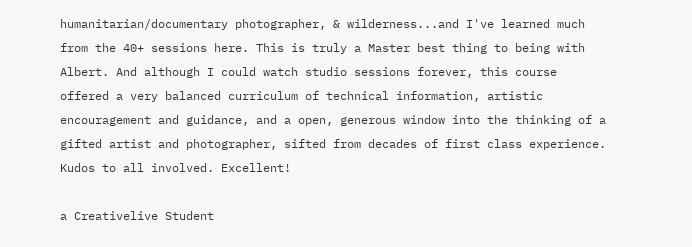humanitarian/documentary photographer, & wilderness...and I've learned much from the 40+ sessions here. This is truly a Master best thing to being with Albert. And although I could watch studio sessions forever, this course offered a very balanced curriculum of technical information, artistic encouragement and guidance, and a open, generous window into the thinking of a gifted artist and photographer, sifted from decades of first class experience. Kudos to all involved. Excellent!

a Creativelive Student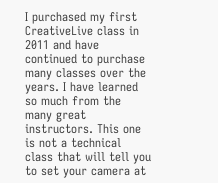I purchased my first CreativeLive class in 2011 and have continued to purchase many classes over the years. I have learned so much from the many great instructors. This one is not a technical class that will tell you to set your camera at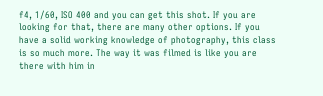f4, 1/60, ISO 400 and you can get this shot. If you are looking for that, there are many other options. If you have a solid working knowledge of photography, this class is so much more. The way it was filmed is like you are there with him in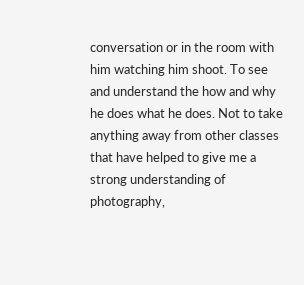conversation or in the room with him watching him shoot. To see and understand the how and why he does what he does. Not to take anything away from other classes that have helped to give me a strong understanding of photography,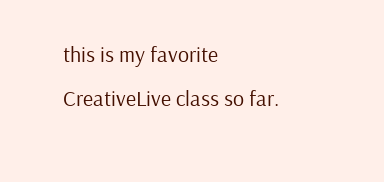this is my favorite CreativeLive class so far.